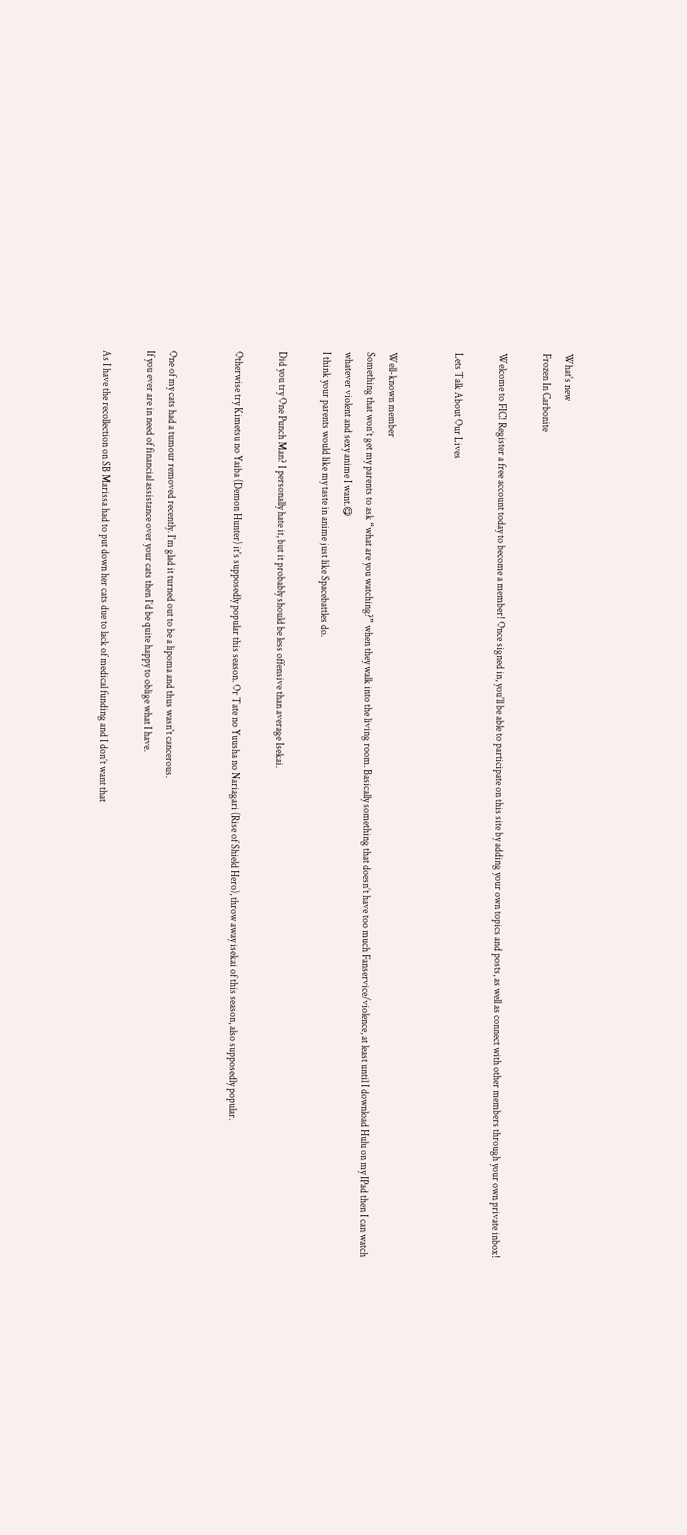What's new
Frozen In Carbonite

Welcome to FIC! Register a free account today to become a member! Once signed in, you'll be able to participate on this site by adding your own topics and posts, as well as connect with other members through your own private inbox!

Lets Talk About Our Lives


Well-known member
Something that won’t get my parents to ask “what are you watching?” when they walk into the living room. Basically something that doesn’t have too much Fanservice/violence, at least until I download Hulu on my IPad then I can watch whatever violent and sexy anime I want.😋
I think your parents would like my taste in anime just like Spacebattles do.

Did you try One Punch Man? I personally hate it, but it probably should be less offensive than average Isekai.

Otherwise try Kimetsu no Yaiba (Demon Hunter) it's supposedly popular this season. Or Tate no Yuusha no Nariagari (Rise of Shield Hero), throw away isekai of this season, also supposedly popular.


One of my cats had a tumour removed recently. I'm glad it turned out to be a lipoma and thus wasn't cancerous.
If you ever are in need of financial assistance over your cats then I’d be quite happy to oblige what I have.

As I have the recollection on SB Marissa had to put down her cats due to lack of medical funding and I don’t want that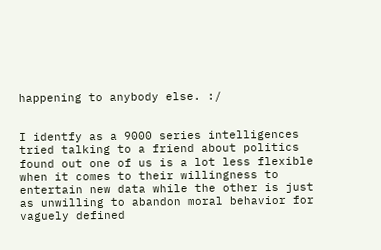happening to anybody else. :/


I identfy as a 9000 series intelligences
tried talking to a friend about politics found out one of us is a lot less flexible when it comes to their willingness to entertain new data while the other is just as unwilling to abandon moral behavior for vaguely defined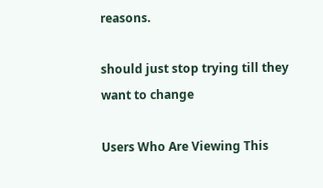reasons.

should just stop trying till they want to change

Users Who Are Viewing This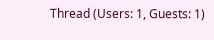Thread (Users: 1, Guests: 1)